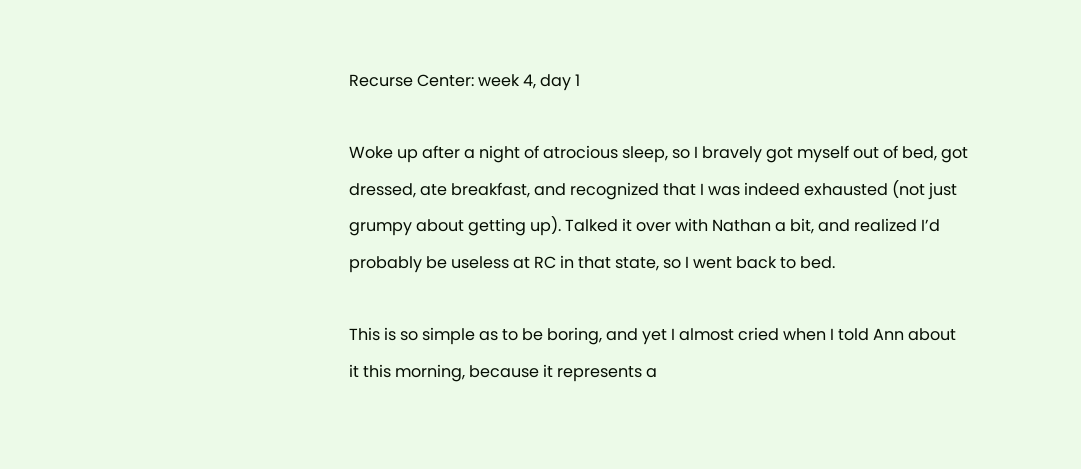Recurse Center: week 4, day 1

Woke up after a night of atrocious sleep, so I bravely got myself out of bed, got dressed, ate breakfast, and recognized that I was indeed exhausted (not just grumpy about getting up). Talked it over with Nathan a bit, and realized I’d probably be useless at RC in that state, so I went back to bed.

This is so simple as to be boring, and yet I almost cried when I told Ann about it this morning, because it represents a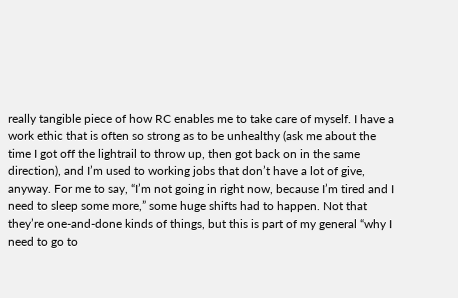really tangible piece of how RC enables me to take care of myself. I have a work ethic that is often so strong as to be unhealthy (ask me about the time I got off the lightrail to throw up, then got back on in the same direction), and I’m used to working jobs that don’t have a lot of give, anyway. For me to say, “I’m not going in right now, because I’m tired and I need to sleep some more,” some huge shifts had to happen. Not that they’re one-and-done kinds of things, but this is part of my general “why I need to go to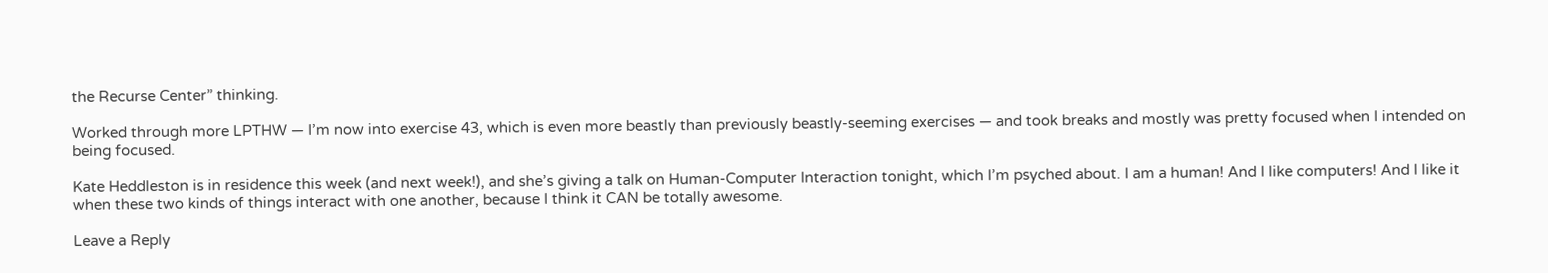the Recurse Center” thinking.

Worked through more LPTHW — I’m now into exercise 43, which is even more beastly than previously beastly-seeming exercises — and took breaks and mostly was pretty focused when I intended on being focused.

Kate Heddleston is in residence this week (and next week!), and she’s giving a talk on Human-Computer Interaction tonight, which I’m psyched about. I am a human! And I like computers! And I like it when these two kinds of things interact with one another, because I think it CAN be totally awesome.

Leave a Reply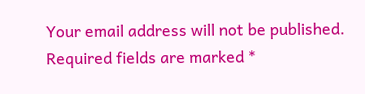Your email address will not be published. Required fields are marked *